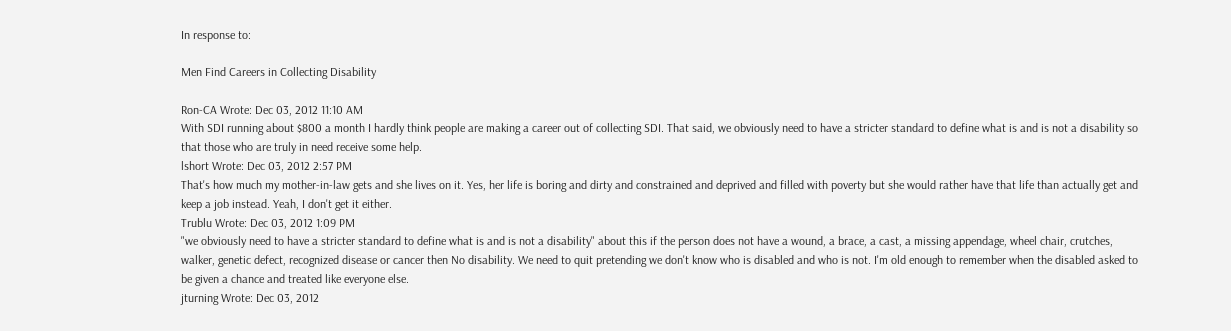In response to:

Men Find Careers in Collecting Disability

Ron-CA Wrote: Dec 03, 2012 11:10 AM
With SDI running about $800 a month I hardly think people are making a career out of collecting SDI. That said, we obviously need to have a stricter standard to define what is and is not a disability so that those who are truly in need receive some help.
lshort Wrote: Dec 03, 2012 2:57 PM
That's how much my mother-in-law gets and she lives on it. Yes, her life is boring and dirty and constrained and deprived and filled with poverty but she would rather have that life than actually get and keep a job instead. Yeah, I don't get it either.
Trublu Wrote: Dec 03, 2012 1:09 PM
"we obviously need to have a stricter standard to define what is and is not a disability" about this if the person does not have a wound, a brace, a cast, a missing appendage, wheel chair, crutches, walker, genetic defect, recognized disease or cancer then No disability. We need to quit pretending we don't know who is disabled and who is not. I'm old enough to remember when the disabled asked to be given a chance and treated like everyone else.
jturning Wrote: Dec 03, 2012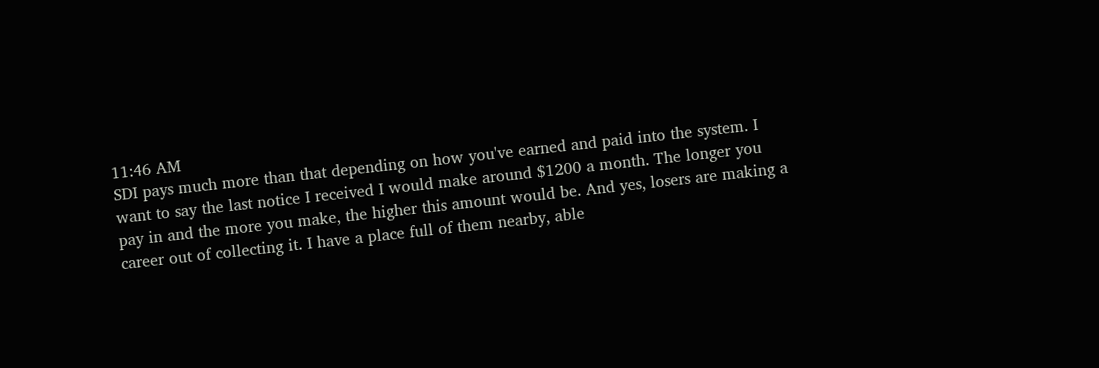11:46 AM
SDI pays much more than that depending on how you've earned and paid into the system. I want to say the last notice I received I would make around $1200 a month. The longer you pay in and the more you make, the higher this amount would be. And yes, losers are making a career out of collecting it. I have a place full of them nearby, able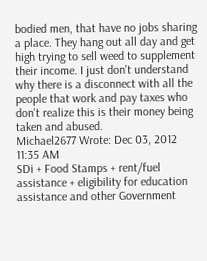bodied men, that have no jobs sharing a place. They hang out all day and get high trying to sell weed to supplement their income. I just don't understand why there is a disconnect with all the people that work and pay taxes who don't realize this is their money being taken and abused.
Michael2677 Wrote: Dec 03, 2012 11:35 AM
SDi + Food Stamps + rent/fuel assistance + eligibility for education assistance and other Government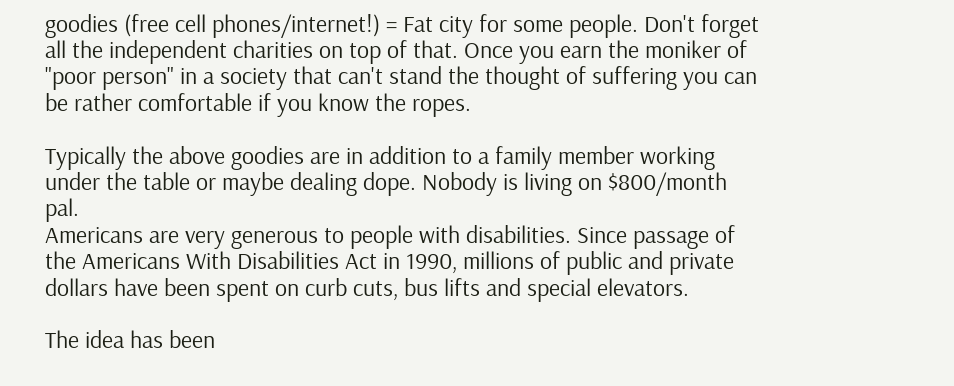goodies (free cell phones/internet!) = Fat city for some people. Don't forget all the independent charities on top of that. Once you earn the moniker of "poor person" in a society that can't stand the thought of suffering you can be rather comfortable if you know the ropes.

Typically the above goodies are in addition to a family member working under the table or maybe dealing dope. Nobody is living on $800/month pal.
Americans are very generous to people with disabilities. Since passage of the Americans With Disabilities Act in 1990, millions of public and private dollars have been spent on curb cuts, bus lifts and special elevators.

The idea has been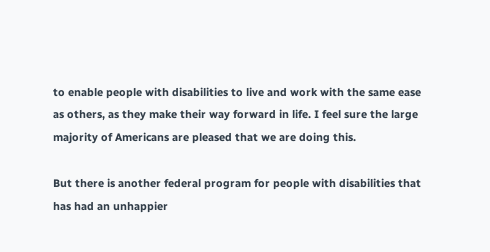to enable people with disabilities to live and work with the same ease as others, as they make their way forward in life. I feel sure the large majority of Americans are pleased that we are doing this.

But there is another federal program for people with disabilities that has had an unhappier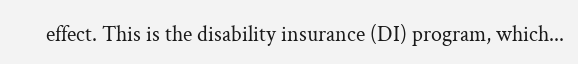effect. This is the disability insurance (DI) program, which...